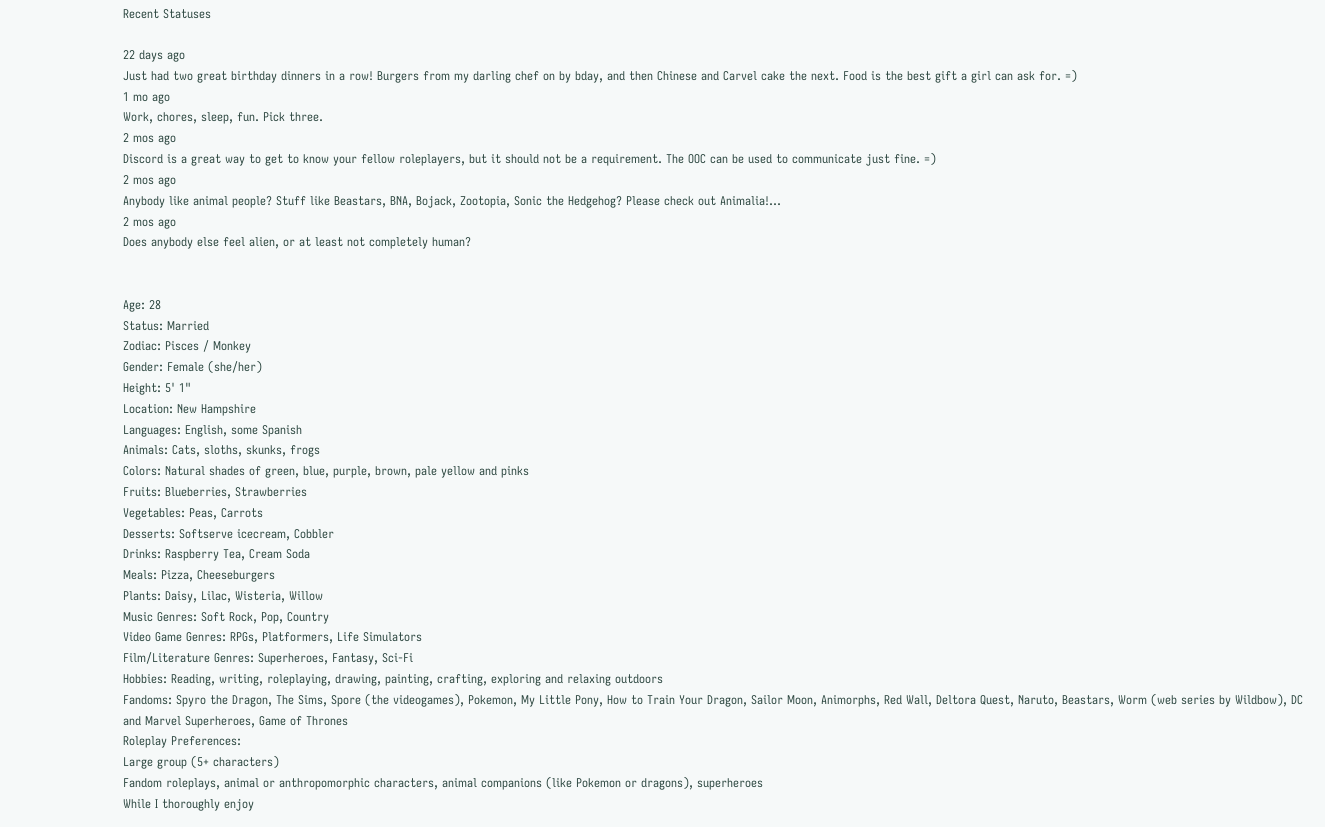Recent Statuses

22 days ago
Just had two great birthday dinners in a row! Burgers from my darling chef on by bday, and then Chinese and Carvel cake the next. Food is the best gift a girl can ask for. =)
1 mo ago
Work, chores, sleep, fun. Pick three.
2 mos ago
Discord is a great way to get to know your fellow roleplayers, but it should not be a requirement. The OOC can be used to communicate just fine. =)
2 mos ago
Anybody like animal people? Stuff like Beastars, BNA, Bojack, Zootopia, Sonic the Hedgehog? Please check out Animalia!…
2 mos ago
Does anybody else feel alien, or at least not completely human?


Age: 28
Status: Married
Zodiac: Pisces / Monkey
Gender: Female (she/her)
Height: 5' 1"
Location: New Hampshire
Languages: English, some Spanish
Animals: Cats, sloths, skunks, frogs
Colors: Natural shades of green, blue, purple, brown, pale yellow and pinks
Fruits: Blueberries, Strawberries
Vegetables: Peas, Carrots
Desserts: Softserve icecream, Cobbler
Drinks: Raspberry Tea, Cream Soda
Meals: Pizza, Cheeseburgers
Plants: Daisy, Lilac, Wisteria, Willow
Music Genres: Soft Rock, Pop, Country
Video Game Genres: RPGs, Platformers, Life Simulators
Film/Literature Genres: Superheroes, Fantasy, Sci-Fi
Hobbies: Reading, writing, roleplaying, drawing, painting, crafting, exploring and relaxing outdoors
Fandoms: Spyro the Dragon, The Sims, Spore (the videogames), Pokemon, My Little Pony, How to Train Your Dragon, Sailor Moon, Animorphs, Red Wall, Deltora Quest, Naruto, Beastars, Worm (web series by Wildbow), DC and Marvel Superheroes, Game of Thrones
Roleplay Preferences:
Large group (5+ characters)
Fandom roleplays, animal or anthropomorphic characters, animal companions (like Pokemon or dragons), superheroes
While I thoroughly enjoy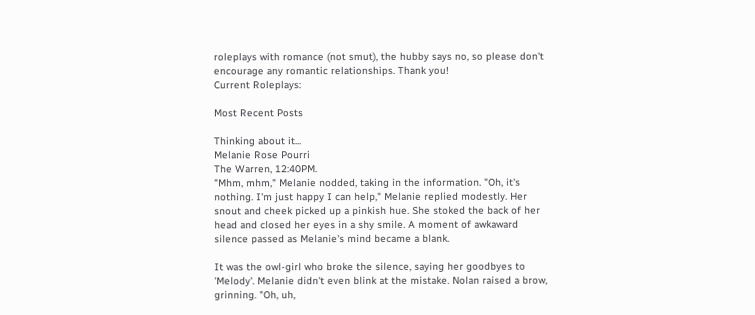roleplays with romance (not smut), the hubby says no, so please don't encourage any romantic relationships. Thank you!
Current Roleplays:

Most Recent Posts

Thinking about it...
Melanie Rose Pourri
The Warren, 12:40PM.
"Mhm, mhm," Melanie nodded, taking in the information. "Oh, it's nothing. I'm just happy I can help," Melanie replied modestly. Her snout and cheek picked up a pinkish hue. She stoked the back of her head and closed her eyes in a shy smile. A moment of awkaward silence passed as Melanie's mind became a blank.

It was the owl-girl who broke the silence, saying her goodbyes to 'Melody'. Melanie didn't even blink at the mistake. Nolan raised a brow, grinning. "Oh, uh,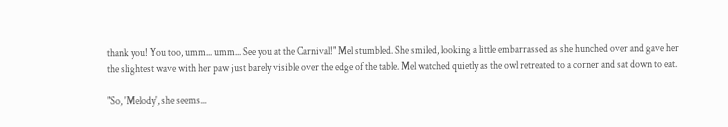thank you! You too, umm... umm... See you at the Carnival!" Mel stumbled. She smiled, looking a little embarrassed as she hunched over and gave her the slightest wave with her paw just barely visible over the edge of the table. Mel watched quietly as the owl retreated to a corner and sat down to eat.

"So, 'Melody', she seems...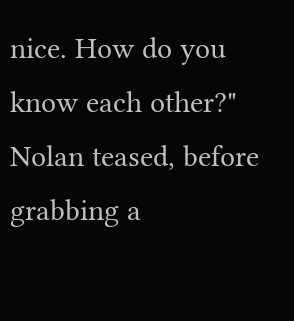nice. How do you know each other?" Nolan teased, before grabbing a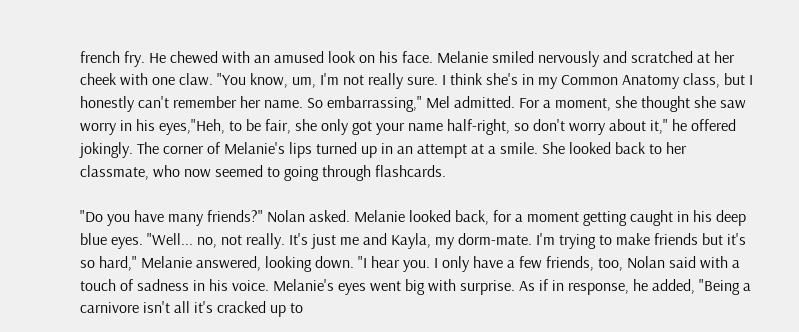french fry. He chewed with an amused look on his face. Melanie smiled nervously and scratched at her cheek with one claw. "You know, um, I'm not really sure. I think she's in my Common Anatomy class, but I honestly can't remember her name. So embarrassing," Mel admitted. For a moment, she thought she saw worry in his eyes,"Heh, to be fair, she only got your name half-right, so don't worry about it," he offered jokingly. The corner of Melanie's lips turned up in an attempt at a smile. She looked back to her classmate, who now seemed to going through flashcards.

"Do you have many friends?" Nolan asked. Melanie looked back, for a moment getting caught in his deep blue eyes. "Well... no, not really. It's just me and Kayla, my dorm-mate. I'm trying to make friends but it's so hard," Melanie answered, looking down. "I hear you. I only have a few friends, too, Nolan said with a touch of sadness in his voice. Melanie's eyes went big with surprise. As if in response, he added, "Being a carnivore isn't all it's cracked up to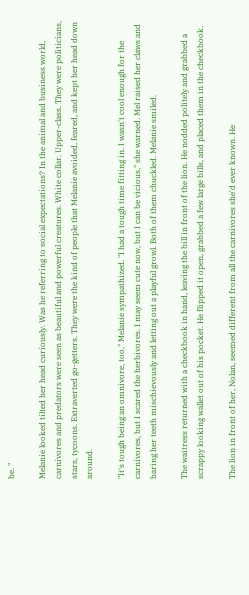be. "

Melanie looked tilted her head curiously. Was he referring to social expectations? In the animal and business world, carnivores and predators were seen as beautiful and powerful creatures. White collar. Upper-class. They were politicians, stars, tycoons. Extraverted go-getters. They were the kind of people that Melanie avoided, feared, and kept her head down around.

"It's tough being an omnivore, too," Melanie sympathized. "I had a tough time fitting in. I wasn't cool enough for the carnivores, but I scared the herbivores. I may seem cute now, but I can be vicious," she warned. Mel raised her claws and baring her teeth mischievously and letting out a playful growl. Both of them chuckled. Melanie smiled.

The waitress returned with a checkbook in hand, leaving the bill in front of the lion. He nodded politely and grabbed a scrappy looking wallet out of his pocket. He flipped it open, grabbed a few large bills, and placed them in the checkbook.

The lion in front of her, Nolan, seemed different from all the carnivores she'd ever known. He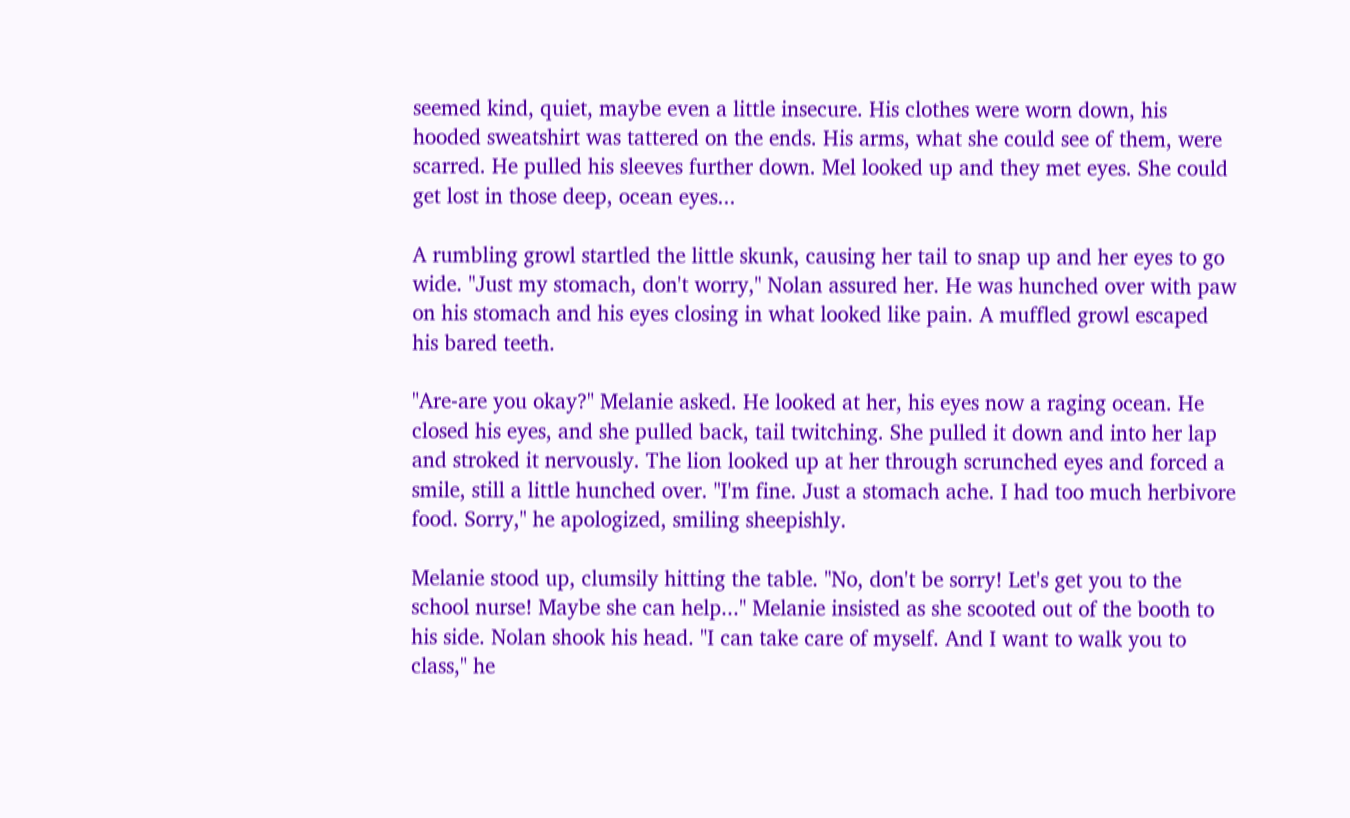seemed kind, quiet, maybe even a little insecure. His clothes were worn down, his hooded sweatshirt was tattered on the ends. His arms, what she could see of them, were scarred. He pulled his sleeves further down. Mel looked up and they met eyes. She could get lost in those deep, ocean eyes...

A rumbling growl startled the little skunk, causing her tail to snap up and her eyes to go wide. "Just my stomach, don't worry," Nolan assured her. He was hunched over with paw on his stomach and his eyes closing in what looked like pain. A muffled growl escaped his bared teeth.

"Are-are you okay?" Melanie asked. He looked at her, his eyes now a raging ocean. He closed his eyes, and she pulled back, tail twitching. She pulled it down and into her lap and stroked it nervously. The lion looked up at her through scrunched eyes and forced a smile, still a little hunched over. "I'm fine. Just a stomach ache. I had too much herbivore food. Sorry," he apologized, smiling sheepishly.

Melanie stood up, clumsily hitting the table. "No, don't be sorry! Let's get you to the school nurse! Maybe she can help..." Melanie insisted as she scooted out of the booth to his side. Nolan shook his head. "I can take care of myself. And I want to walk you to class," he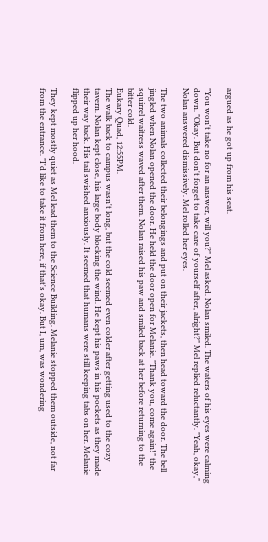argued as he got up from his seat.

"You won't take no for an answer, will you?" Mel asked. Nolan smiled. The waters of his eyes were calming down. "Okay. But don't forget to take care of yourself after, alright?" Mel replied reluctantly. "Yeah, okay," Nolan answered dismissively. Mel rolled her eyes.

The two animals collected their belongings and put on their jackets, then head toward the door. The bell jingled when Nolan opened the door. He held the door open for Melanie. "Thank you, come again!" the squirrel waitress waved after them. Nolan raised his paw and smiled back at her before returning to the bitter cold.
Eukary Quad, 12:55PM.
The walk back to campus wasn't long, but the cold seemed even colder after getting used to the cozy tavern. Nolan kept close, his large body blocking the wind. He kept his paws in his pockets as they made their way back. His tail swished anxiously. It seemed that humans were still keeping tabs on her. Melanie flipped up her hood.

They kept mostly quiet as Mel lead them to the Science Building. Melanie stopped them outside, not far from the entrance. "I'd like to take it from here, if that's okay. But I, um, was wondering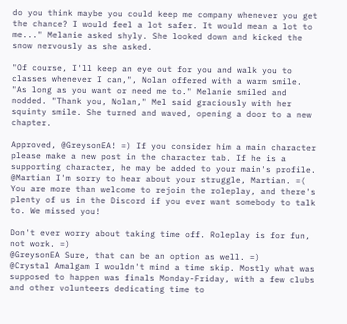do you think maybe you could keep me company whenever you get the chance? I would feel a lot safer. It would mean a lot to me..." Melanie asked shyly. She looked down and kicked the snow nervously as she asked.

"Of course, I'll keep an eye out for you and walk you to classes whenever I can,", Nolan offered with a warm smile. "As long as you want or need me to." Melanie smiled and nodded. "Thank you, Nolan," Mel said graciously with her squinty smile. She turned and waved, opening a door to a new chapter.

Approved, @GreysonEA! =) If you consider him a main character please make a new post in the character tab. If he is a supporting character, he may be added to your main's profile.
@Martian I'm sorry to hear about your struggle, Martian. =( You are more than welcome to rejoin the roleplay, and there's plenty of us in the Discord if you ever want somebody to talk to. We missed you!

Don't ever worry about taking time off. Roleplay is for fun, not work. =)
@GreysonEA Sure, that can be an option as well. =)
@Crystal Amalgam I wouldn't mind a time skip. Mostly what was supposed to happen was finals Monday-Friday, with a few clubs and other volunteers dedicating time to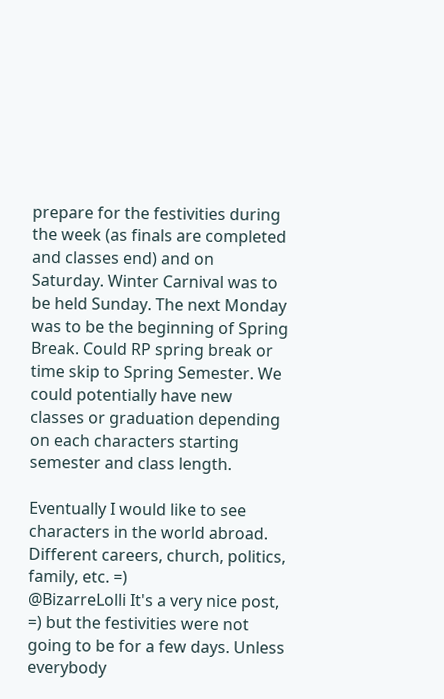prepare for the festivities during the week (as finals are completed and classes end) and on Saturday. Winter Carnival was to be held Sunday. The next Monday was to be the beginning of Spring Break. Could RP spring break or time skip to Spring Semester. We could potentially have new classes or graduation depending on each characters starting semester and class length.

Eventually I would like to see characters in the world abroad. Different careers, church, politics, family, etc. =)
@BizarreLolli It's a very nice post, =) but the festivities were not going to be for a few days. Unless everybody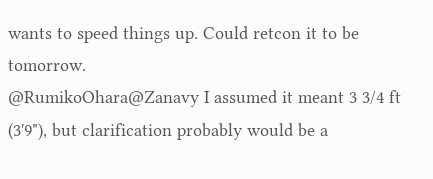wants to speed things up. Could retcon it to be tomorrow.
@RumikoOhara@Zanavy I assumed it meant 3 3/4 ft (3'9"), but clarification probably would be a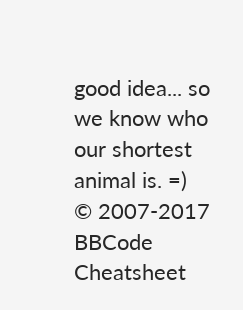good idea... so we know who our shortest animal is. =)
© 2007-2017
BBCode Cheatsheet